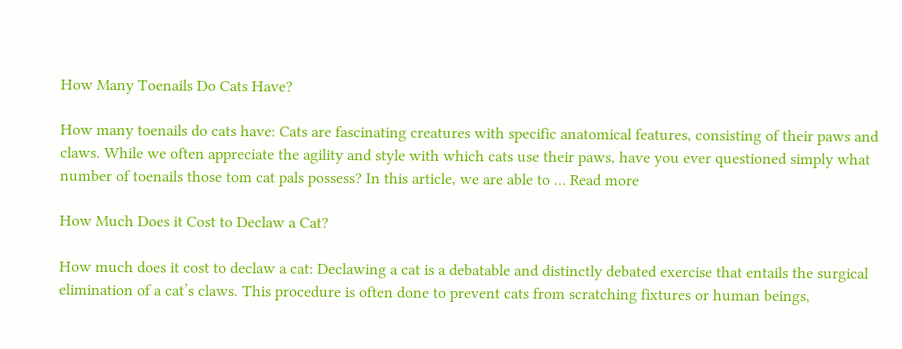How Many Toenails Do Cats Have?

How many toenails do cats have: Cats are fascinating creatures with specific anatomical features, consisting of their paws and claws. While we often appreciate the agility and style with which cats use their paws, have you ever questioned simply what number of toenails those tom cat pals possess? In this article, we are able to … Read more

How Much Does it Cost to Declaw a Cat?

How much does it cost to declaw a cat: Declawing a cat is a debatable and distinctly debated exercise that entails the surgical elimination of a cat’s claws. This procedure is often done to prevent cats from scratching fixtures or human beings,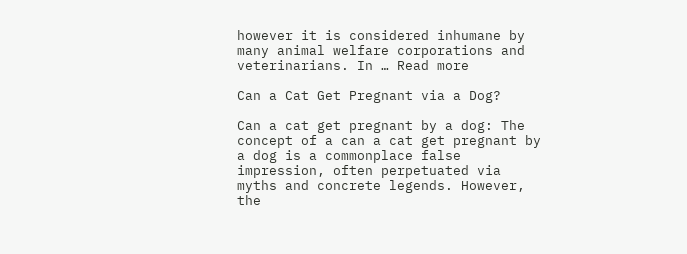however it is considered inhumane by many animal welfare corporations and veterinarians. In … Read more

Can a Cat Get Pregnant via a Dog?

Can a cat get pregnant by a dog: The concept of a can a cat get pregnant by a dog is a commonplace false impression, often perpetuated via myths and concrete legends. However, the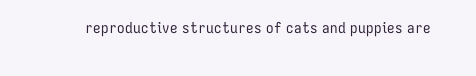reproductive structures of cats and puppies are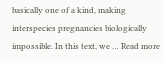basically one of a kind, making interspecies pregnancies biologically impossible. In this text, we … Read more